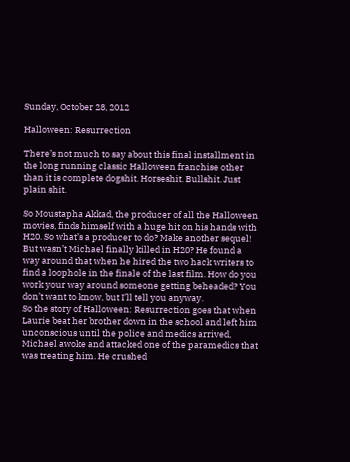Sunday, October 28, 2012

Halloween: Resurrection

There’s not much to say about this final installment in the long running classic Halloween franchise other than it is complete dogshit. Horseshit. Bullshit. Just plain shit.

So Moustapha Akkad, the producer of all the Halloween movies, finds himself with a huge hit on his hands with H20. So what’s a producer to do? Make another sequel! But wasn’t Michael finally killed in H20? He found a way around that when he hired the two hack writers to find a loophole in the finale of the last film. How do you work your way around someone getting beheaded? You don’t want to know, but I’ll tell you anyway.
So the story of Halloween: Resurrection goes that when Laurie beat her brother down in the school and left him unconscious until the police and medics arrived, Michael awoke and attacked one of the paramedics that was treating him. He crushed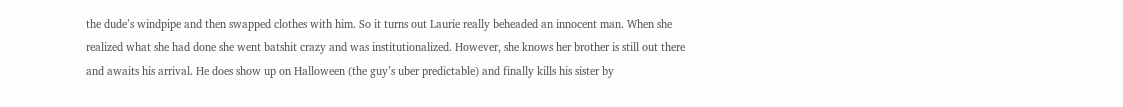the dude’s windpipe and then swapped clothes with him. So it turns out Laurie really beheaded an innocent man. When she realized what she had done she went batshit crazy and was institutionalized. However, she knows her brother is still out there and awaits his arrival. He does show up on Halloween (the guy’s uber predictable) and finally kills his sister by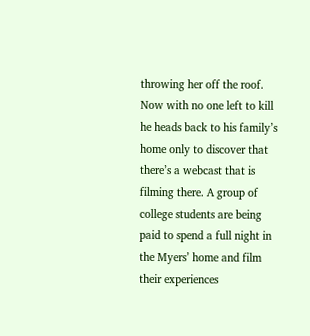throwing her off the roof. Now with no one left to kill he heads back to his family’s home only to discover that there’s a webcast that is filming there. A group of college students are being paid to spend a full night in the Myers’ home and film their experiences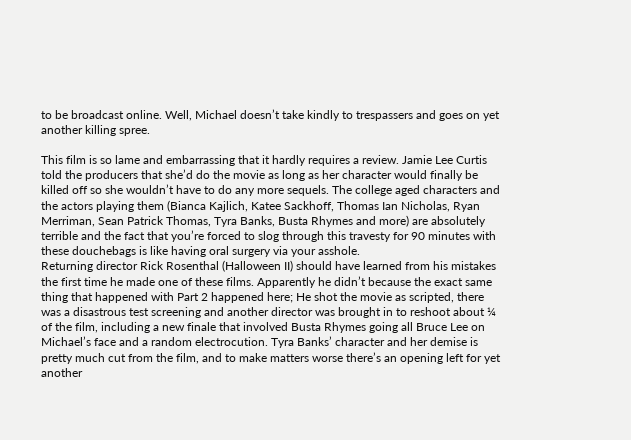to be broadcast online. Well, Michael doesn’t take kindly to trespassers and goes on yet another killing spree.

This film is so lame and embarrassing that it hardly requires a review. Jamie Lee Curtis told the producers that she’d do the movie as long as her character would finally be killed off so she wouldn’t have to do any more sequels. The college aged characters and the actors playing them (Bianca Kajlich, Katee Sackhoff, Thomas Ian Nicholas, Ryan Merriman, Sean Patrick Thomas, Tyra Banks, Busta Rhymes and more) are absolutely terrible and the fact that you’re forced to slog through this travesty for 90 minutes with these douchebags is like having oral surgery via your asshole.
Returning director Rick Rosenthal (Halloween II) should have learned from his mistakes the first time he made one of these films. Apparently he didn’t because the exact same thing that happened with Part 2 happened here; He shot the movie as scripted, there was a disastrous test screening and another director was brought in to reshoot about ¼ of the film, including a new finale that involved Busta Rhymes going all Bruce Lee on Michael’s face and a random electrocution. Tyra Banks’ character and her demise is pretty much cut from the film, and to make matters worse there’s an opening left for yet another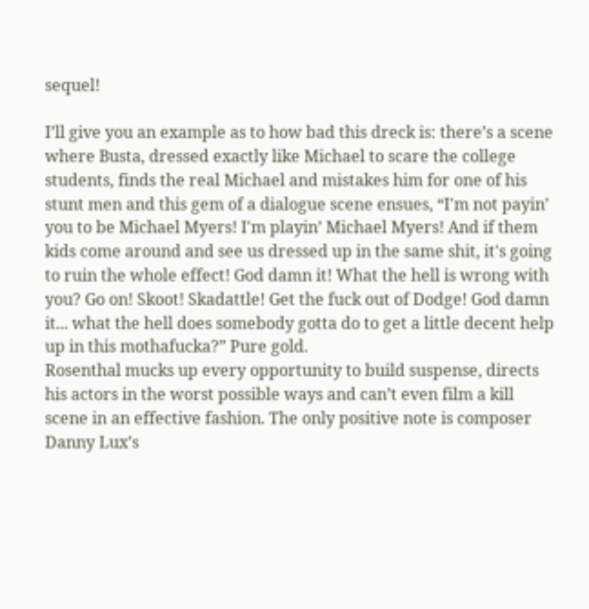sequel!

I’ll give you an example as to how bad this dreck is: there’s a scene where Busta, dressed exactly like Michael to scare the college students, finds the real Michael and mistakes him for one of his stunt men and this gem of a dialogue scene ensues, “I'm not payin’ you to be Michael Myers! I'm playin’ Michael Myers! And if them kids come around and see us dressed up in the same shit, it's going to ruin the whole effect! God damn it! What the hell is wrong with you? Go on! Skoot! Skadattle! Get the fuck out of Dodge! God damn it... what the hell does somebody gotta do to get a little decent help up in this mothafucka?” Pure gold.
Rosenthal mucks up every opportunity to build suspense, directs his actors in the worst possible ways and can’t even film a kill scene in an effective fashion. The only positive note is composer Danny Lux’s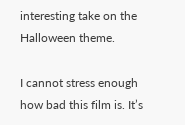interesting take on the Halloween theme.

I cannot stress enough how bad this film is. It’s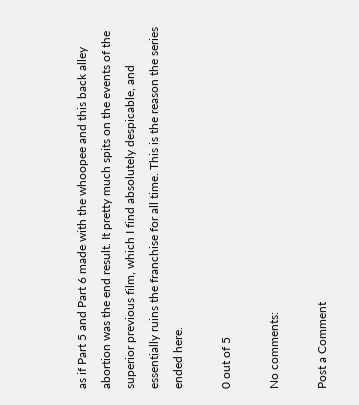as if Part 5 and Part 6 made with the whoopee and this back alley abortion was the end result. It pretty much spits on the events of the superior previous film, which I find absolutely despicable, and essentially ruins the franchise for all time. This is the reason the series ended here.

0 out of 5

No comments:

Post a Comment